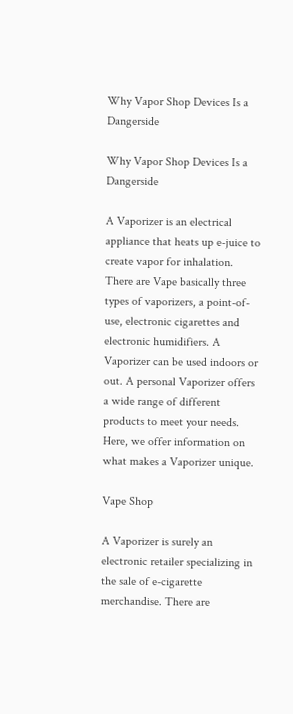Why Vapor Shop Devices Is a Dangerside

Why Vapor Shop Devices Is a Dangerside

A Vaporizer is an electrical appliance that heats up e-juice to create vapor for inhalation. There are Vape basically three types of vaporizers, a point-of-use, electronic cigarettes and electronic humidifiers. A Vaporizer can be used indoors or out. A personal Vaporizer offers a wide range of different products to meet your needs. Here, we offer information on what makes a Vaporizer unique.

Vape Shop

A Vaporizer is surely an electronic retailer specializing in the sale of e-cigarette merchandise. There are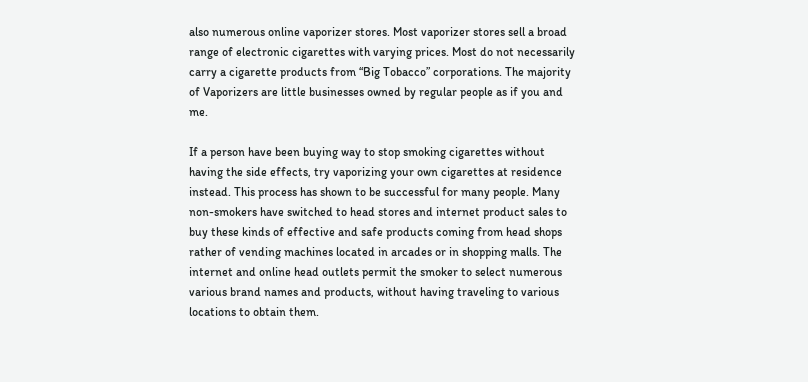also numerous online vaporizer stores. Most vaporizer stores sell a broad range of electronic cigarettes with varying prices. Most do not necessarily carry a cigarette products from “Big Tobacco” corporations. The majority of Vaporizers are little businesses owned by regular people as if you and me.

If a person have been buying way to stop smoking cigarettes without having the side effects, try vaporizing your own cigarettes at residence instead. This process has shown to be successful for many people. Many non-smokers have switched to head stores and internet product sales to buy these kinds of effective and safe products coming from head shops rather of vending machines located in arcades or in shopping malls. The internet and online head outlets permit the smoker to select numerous various brand names and products, without having traveling to various locations to obtain them.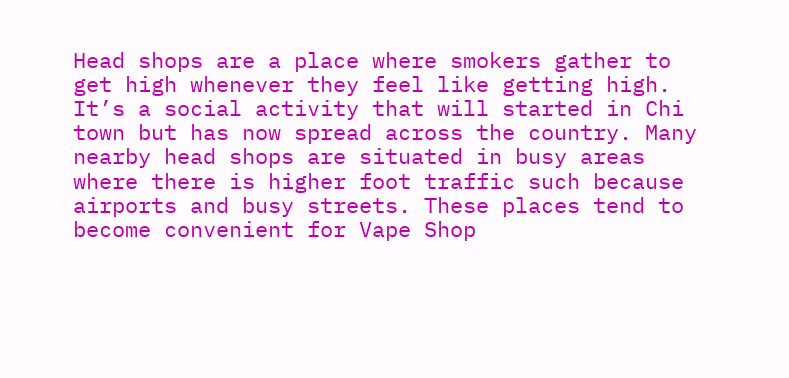Head shops are a place where smokers gather to get high whenever they feel like getting high. It’s a social activity that will started in Chi town but has now spread across the country. Many nearby head shops are situated in busy areas where there is higher foot traffic such because airports and busy streets. These places tend to become convenient for Vape Shop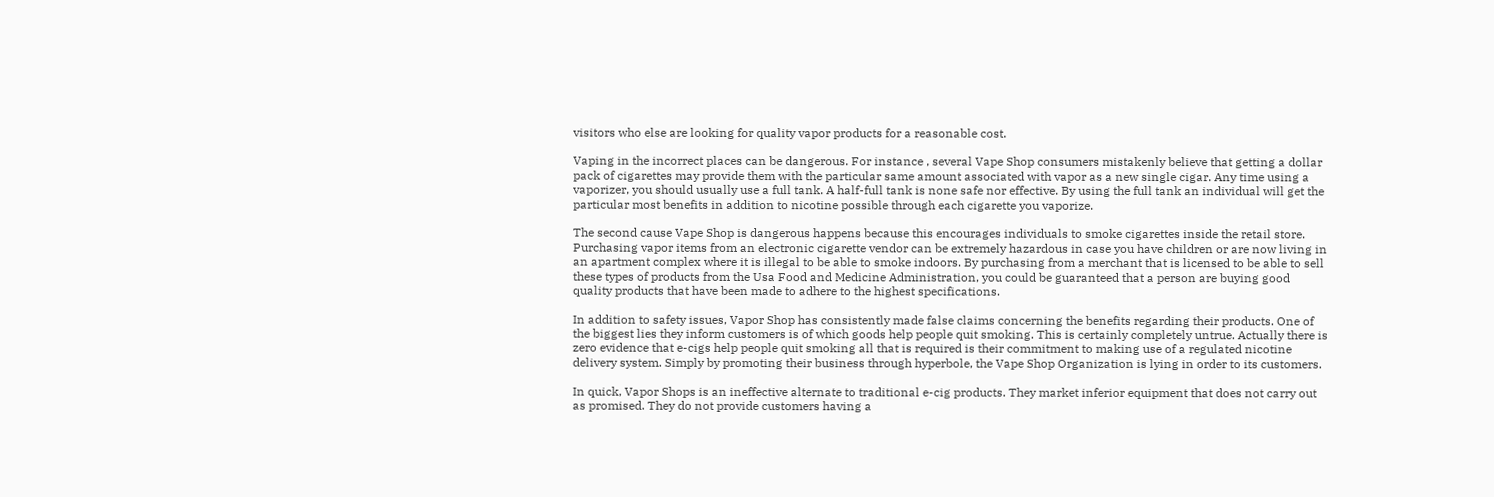visitors who else are looking for quality vapor products for a reasonable cost.

Vaping in the incorrect places can be dangerous. For instance , several Vape Shop consumers mistakenly believe that getting a dollar pack of cigarettes may provide them with the particular same amount associated with vapor as a new single cigar. Any time using a vaporizer, you should usually use a full tank. A half-full tank is none safe nor effective. By using the full tank an individual will get the particular most benefits in addition to nicotine possible through each cigarette you vaporize.

The second cause Vape Shop is dangerous happens because this encourages individuals to smoke cigarettes inside the retail store. Purchasing vapor items from an electronic cigarette vendor can be extremely hazardous in case you have children or are now living in an apartment complex where it is illegal to be able to smoke indoors. By purchasing from a merchant that is licensed to be able to sell these types of products from the Usa Food and Medicine Administration, you could be guaranteed that a person are buying good quality products that have been made to adhere to the highest specifications.

In addition to safety issues, Vapor Shop has consistently made false claims concerning the benefits regarding their products. One of the biggest lies they inform customers is of which goods help people quit smoking. This is certainly completely untrue. Actually there is zero evidence that e-cigs help people quit smoking all that is required is their commitment to making use of a regulated nicotine delivery system. Simply by promoting their business through hyperbole, the Vape Shop Organization is lying in order to its customers.

In quick, Vapor Shops is an ineffective alternate to traditional e-cig products. They market inferior equipment that does not carry out as promised. They do not provide customers having a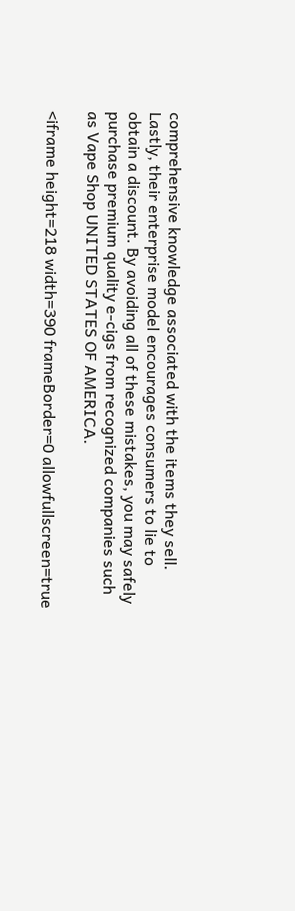comprehensive knowledge associated with the items they sell. Lastly, their enterprise model encourages consumers to lie to obtain a discount. By avoiding all of these mistakes, you may safely purchase premium quality e-cigs from recognized companies such as Vape Shop UNITED STATES OF AMERICA.

<iframe height=218 width=390 frameBorder=0 allowfullscreen=true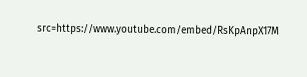src=https://www.youtube.com/embed/RsKpAnpX17M